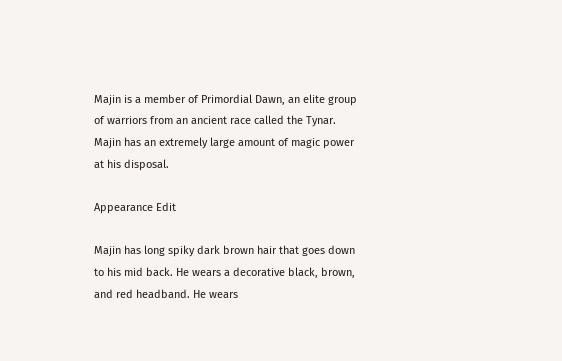Majin is a member of Primordial Dawn, an elite group of warriors from an ancient race called the Tynar. Majin has an extremely large amount of magic power at his disposal.

Appearance Edit

Majin has long spiky dark brown hair that goes down to his mid back. He wears a decorative black, brown, and red headband. He wears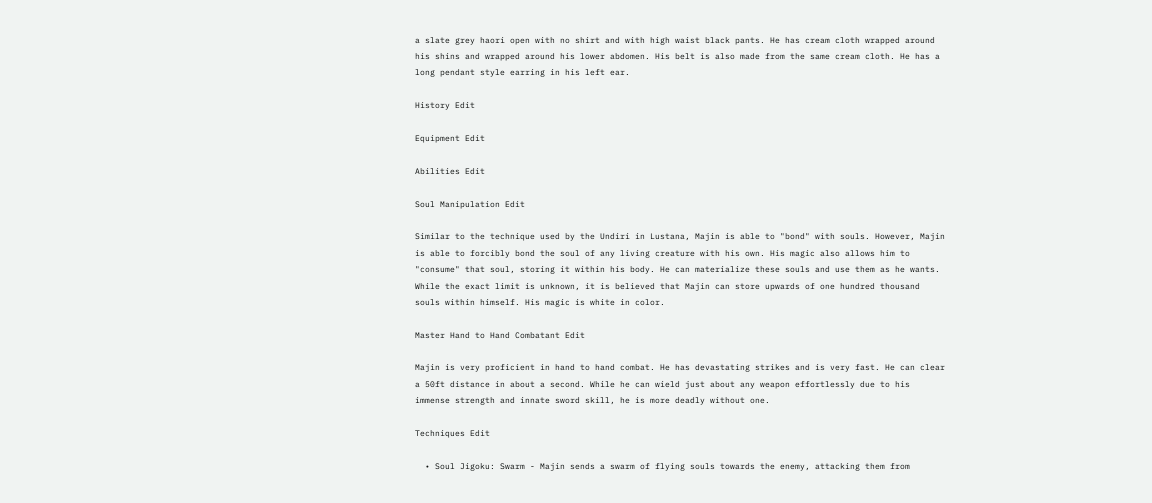a slate grey haori open with no shirt and with high waist black pants. He has cream cloth wrapped around his shins and wrapped around his lower abdomen. His belt is also made from the same cream cloth. He has a long pendant style earring in his left ear.

History Edit

Equipment Edit

Abilities Edit

Soul Manipulation Edit

Similar to the technique used by the Undiri in Lustana, Majin is able to "bond" with souls. However, Majin is able to forcibly bond the soul of any living creature with his own. His magic also allows him to "consume" that soul, storing it within his body. He can materialize these souls and use them as he wants. While the exact limit is unknown, it is believed that Majin can store upwards of one hundred thousand souls within himself. His magic is white in color.

Master Hand to Hand Combatant Edit

Majin is very proficient in hand to hand combat. He has devastating strikes and is very fast. He can clear a 50ft distance in about a second. While he can wield just about any weapon effortlessly due to his immense strength and innate sword skill, he is more deadly without one.

Techniques Edit

  • Soul Jigoku: Swarm - Majin sends a swarm of flying souls towards the enemy, attacking them from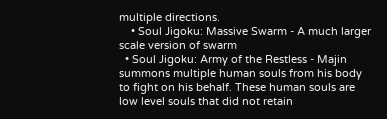multiple directions.
    • Soul Jigoku: Massive Swarm - A much larger scale version of swarm
  • Soul Jigoku: Army of the Restless - Majin summons multiple human souls from his body to fight on his behalf. These human souls are low level souls that did not retain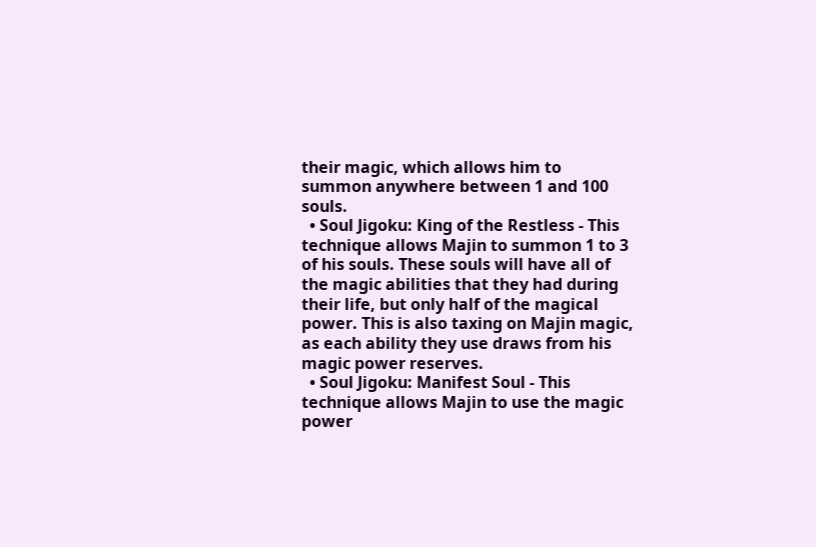their magic, which allows him to summon anywhere between 1 and 100 souls.
  • Soul Jigoku: King of the Restless - This technique allows Majin to summon 1 to 3 of his souls. These souls will have all of the magic abilities that they had during their life, but only half of the magical power. This is also taxing on Majin magic, as each ability they use draws from his magic power reserves.
  • Soul Jigoku: Manifest Soul - This technique allows Majin to use the magic power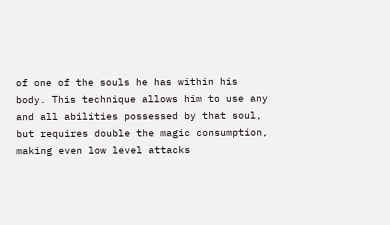of one of the souls he has within his body. This technique allows him to use any and all abilities possessed by that soul, but requires double the magic consumption, making even low level attacks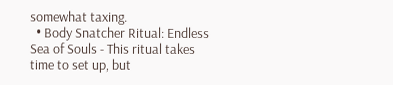somewhat taxing.
  • Body Snatcher Ritual: Endless Sea of Souls - This ritual takes time to set up, but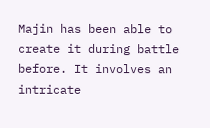Majin has been able to create it during battle before. It involves an intricate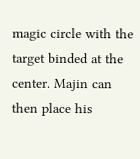magic circle with the target binded at the center. Majin can then place his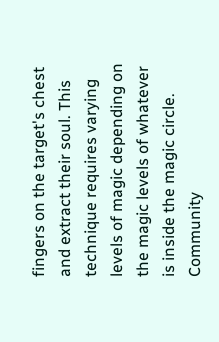fingers on the target's chest and extract their soul. This technique requires varying levels of magic depending on the magic levels of whatever is inside the magic circle.
Community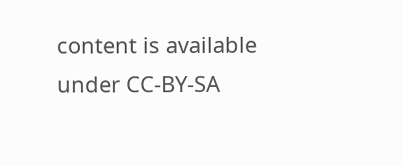content is available under CC-BY-SA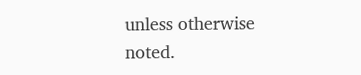unless otherwise noted.